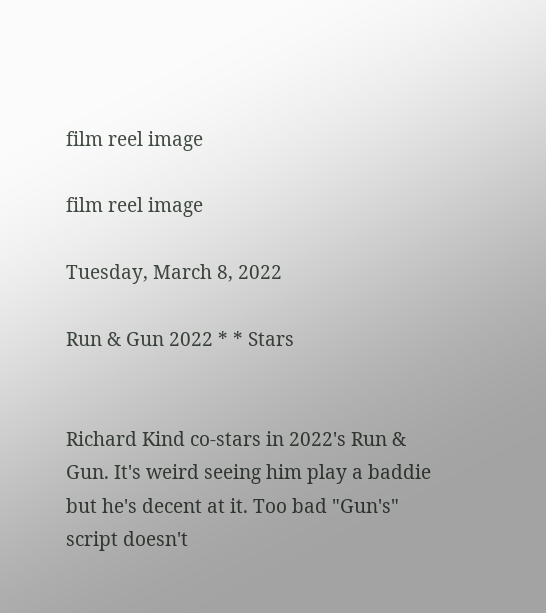film reel image

film reel image

Tuesday, March 8, 2022

Run & Gun 2022 * * Stars


Richard Kind co-stars in 2022's Run & Gun. It's weird seeing him play a baddie but he's decent at it. Too bad "Gun's" script doesn't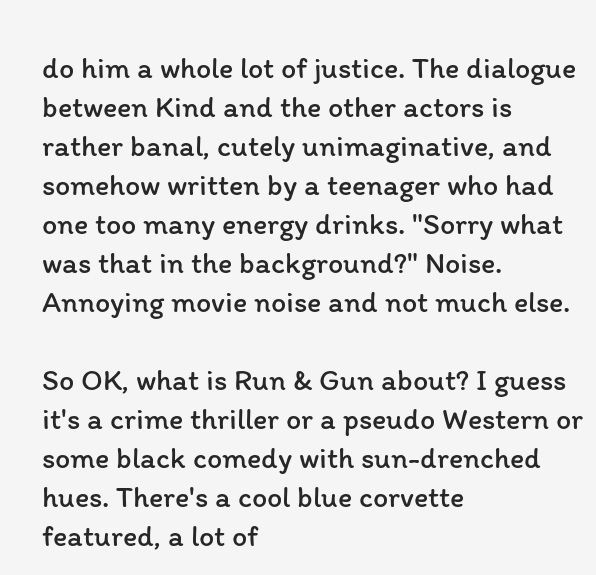do him a whole lot of justice. The dialogue between Kind and the other actors is rather banal, cutely unimaginative, and somehow written by a teenager who had one too many energy drinks. "Sorry what was that in the background?" Noise. Annoying movie noise and not much else.

So OK, what is Run & Gun about? I guess it's a crime thriller or a pseudo Western or some black comedy with sun-drenched hues. There's a cool blue corvette featured, a lot of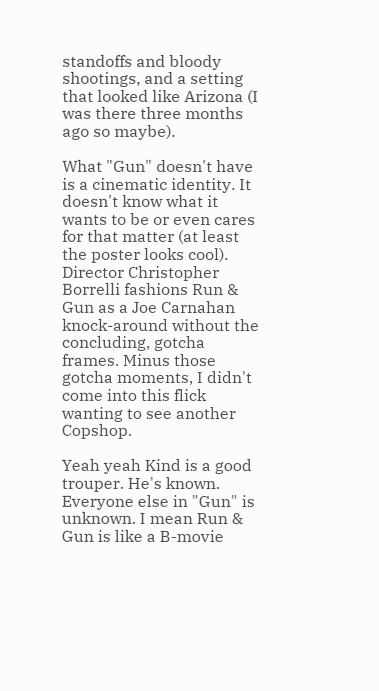standoffs and bloody shootings, and a setting that looked like Arizona (I was there three months ago so maybe).

What "Gun" doesn't have is a cinematic identity. It doesn't know what it wants to be or even cares for that matter (at least the poster looks cool). Director Christopher Borrelli fashions Run & Gun as a Joe Carnahan knock-around without the concluding, gotcha frames. Minus those gotcha moments, I didn't come into this flick wanting to see another Copshop.

Yeah yeah Kind is a good trouper. He's known. Everyone else in "Gun" is unknown. I mean Run & Gun is like a B-movie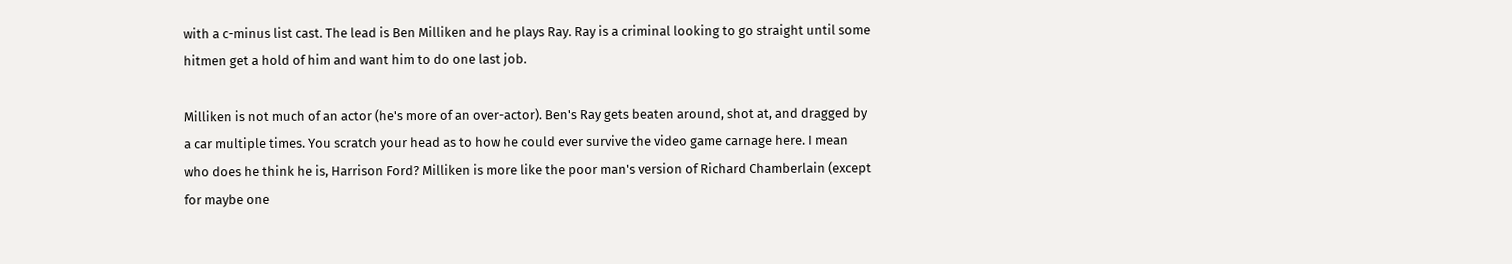with a c-minus list cast. The lead is Ben Milliken and he plays Ray. Ray is a criminal looking to go straight until some hitmen get a hold of him and want him to do one last job.

Milliken is not much of an actor (he's more of an over-actor). Ben's Ray gets beaten around, shot at, and dragged by a car multiple times. You scratch your head as to how he could ever survive the video game carnage here. I mean who does he think he is, Harrison Ford? Milliken is more like the poor man's version of Richard Chamberlain (except for maybe one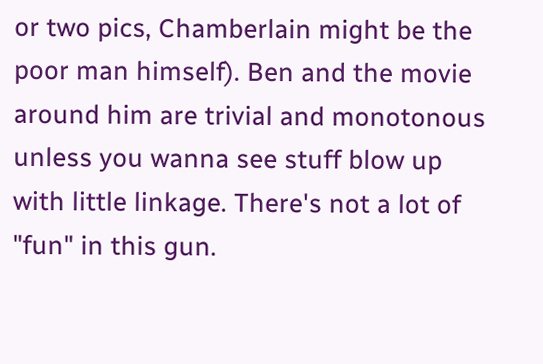or two pics, Chamberlain might be the poor man himself). Ben and the movie around him are trivial and monotonous unless you wanna see stuff blow up with little linkage. There's not a lot of "fun" in this gun.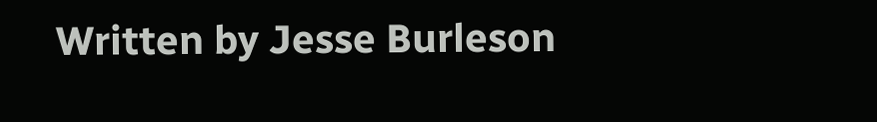Written by Jesse Burleson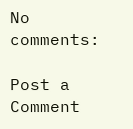No comments:

Post a Comment